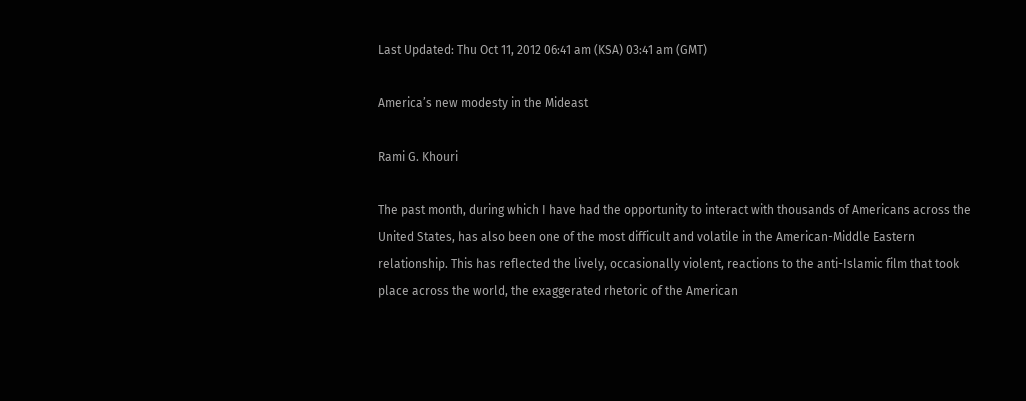Last Updated: Thu Oct 11, 2012 06:41 am (KSA) 03:41 am (GMT)

America’s new modesty in the Mideast

Rami G. Khouri

The past month, during which I have had the opportunity to interact with thousands of Americans across the United States, has also been one of the most difficult and volatile in the American-Middle Eastern relationship. This has reflected the lively, occasionally violent, reactions to the anti-Islamic film that took place across the world, the exaggerated rhetoric of the American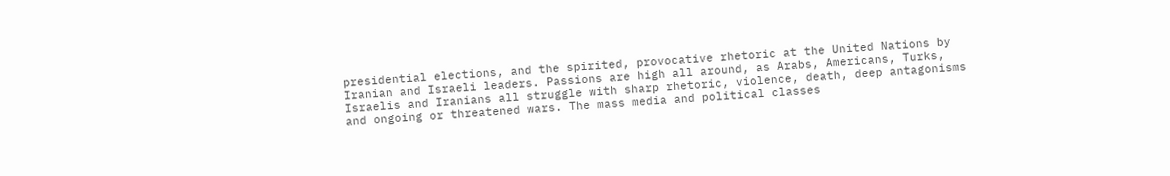presidential elections, and the spirited, provocative rhetoric at the United Nations by Iranian and Israeli leaders. Passions are high all around, as Arabs, Americans, Turks, Israelis and Iranians all struggle with sharp rhetoric, violence, death, deep antagonisms and ongoing or threatened wars. The mass media and political classes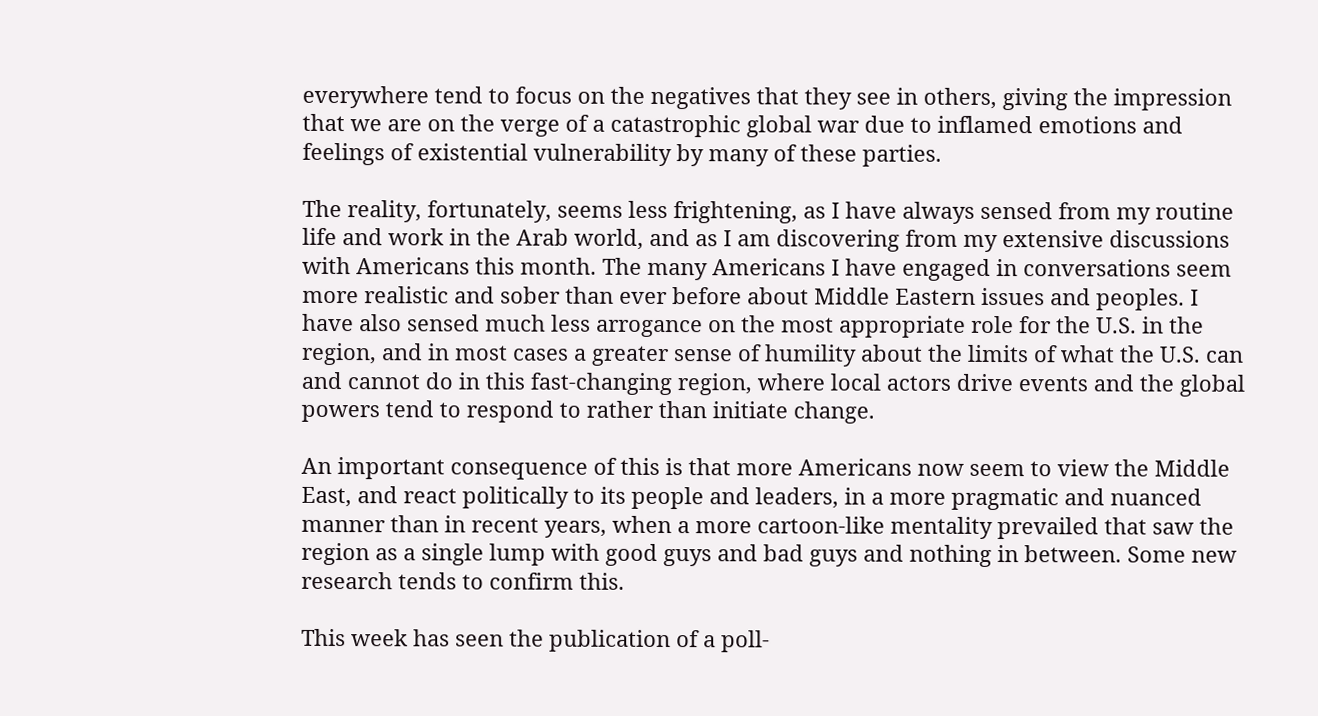everywhere tend to focus on the negatives that they see in others, giving the impression that we are on the verge of a catastrophic global war due to inflamed emotions and feelings of existential vulnerability by many of these parties.

The reality, fortunately, seems less frightening, as I have always sensed from my routine life and work in the Arab world, and as I am discovering from my extensive discussions with Americans this month. The many Americans I have engaged in conversations seem more realistic and sober than ever before about Middle Eastern issues and peoples. I have also sensed much less arrogance on the most appropriate role for the U.S. in the region, and in most cases a greater sense of humility about the limits of what the U.S. can and cannot do in this fast-changing region, where local actors drive events and the global powers tend to respond to rather than initiate change.

An important consequence of this is that more Americans now seem to view the Middle East, and react politically to its people and leaders, in a more pragmatic and nuanced manner than in recent years, when a more cartoon-like mentality prevailed that saw the region as a single lump with good guys and bad guys and nothing in between. Some new research tends to confirm this.

This week has seen the publication of a poll-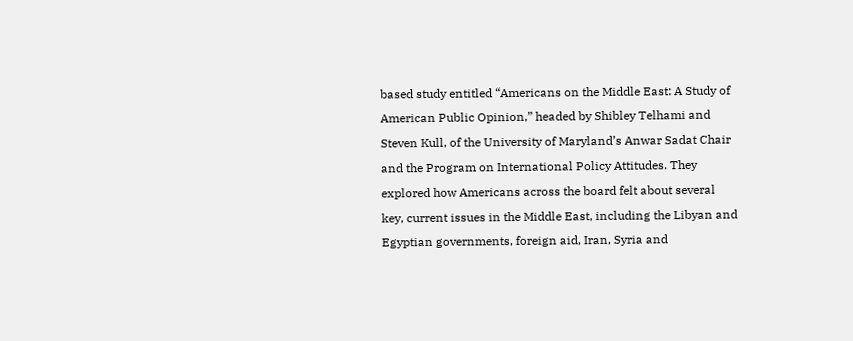based study entitled “Americans on the Middle East: A Study of American Public Opinion,” headed by Shibley Telhami and Steven Kull, of the University of Maryland’s Anwar Sadat Chair and the Program on International Policy Attitudes. They explored how Americans across the board felt about several key, current issues in the Middle East, including the Libyan and Egyptian governments, foreign aid, Iran, Syria and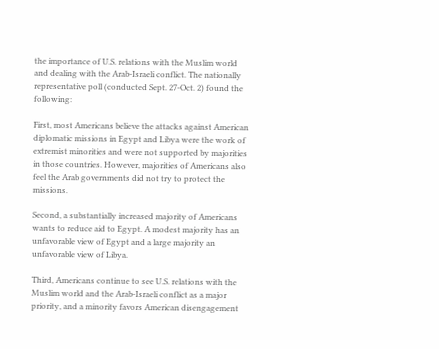the importance of U.S. relations with the Muslim world and dealing with the Arab-Israeli conflict. The nationally representative poll (conducted Sept. 27-Oct. 2) found the following:

First, most Americans believe the attacks against American diplomatic missions in Egypt and Libya were the work of extremist minorities and were not supported by majorities in those countries. However, majorities of Americans also feel the Arab governments did not try to protect the missions.

Second, a substantially increased majority of Americans wants to reduce aid to Egypt. A modest majority has an unfavorable view of Egypt and a large majority an unfavorable view of Libya.

Third, Americans continue to see U.S. relations with the Muslim world and the Arab-Israeli conflict as a major priority, and a minority favors American disengagement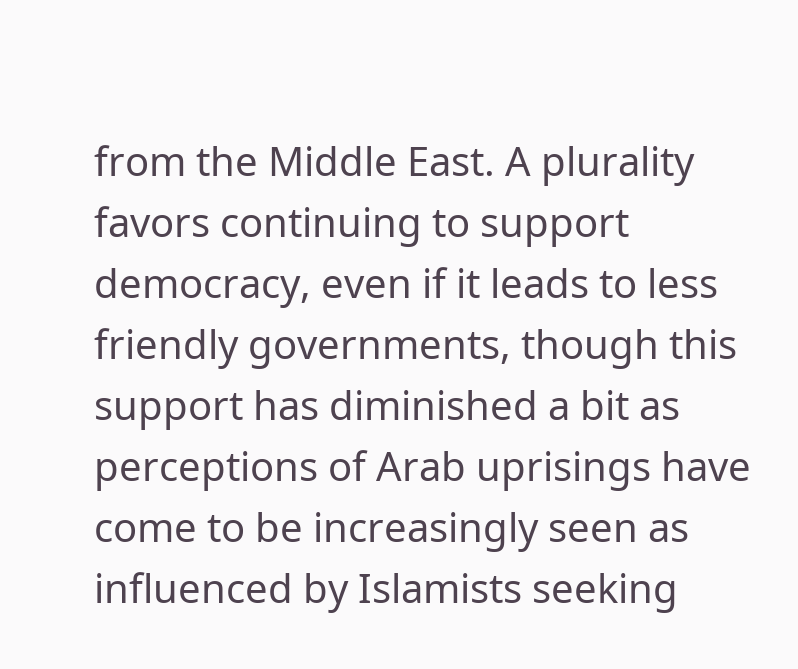from the Middle East. A plurality favors continuing to support democracy, even if it leads to less friendly governments, though this support has diminished a bit as perceptions of Arab uprisings have come to be increasingly seen as influenced by Islamists seeking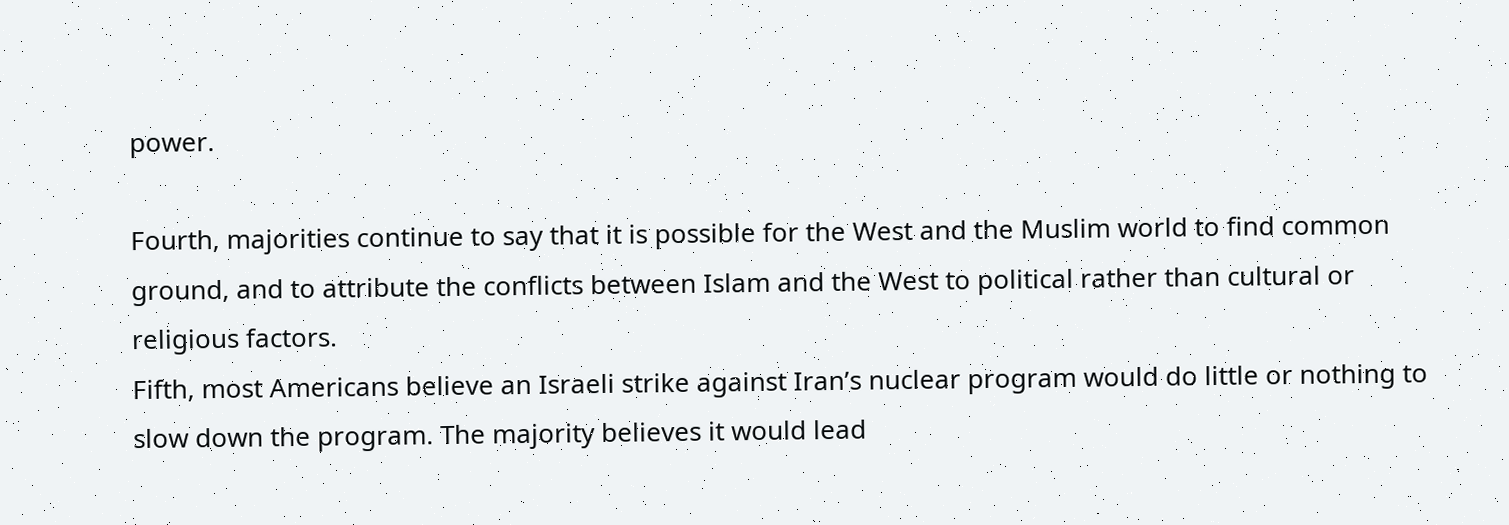power.

Fourth, majorities continue to say that it is possible for the West and the Muslim world to find common ground, and to attribute the conflicts between Islam and the West to political rather than cultural or religious factors.
Fifth, most Americans believe an Israeli strike against Iran’s nuclear program would do little or nothing to slow down the program. The majority believes it would lead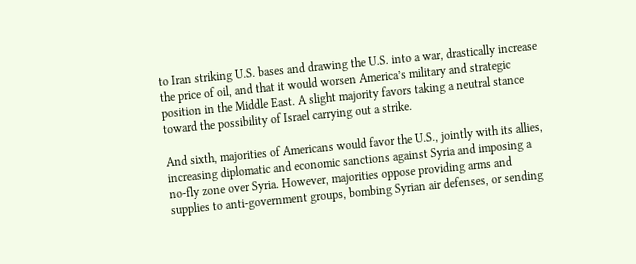to Iran striking U.S. bases and drawing the U.S. into a war, drastically increase the price of oil, and that it would worsen America’s military and strategic position in the Middle East. A slight majority favors taking a neutral stance toward the possibility of Israel carrying out a strike.

And sixth, majorities of Americans would favor the U.S., jointly with its allies, increasing diplomatic and economic sanctions against Syria and imposing a no-fly zone over Syria. However, majorities oppose providing arms and supplies to anti-government groups, bombing Syrian air defenses, or sending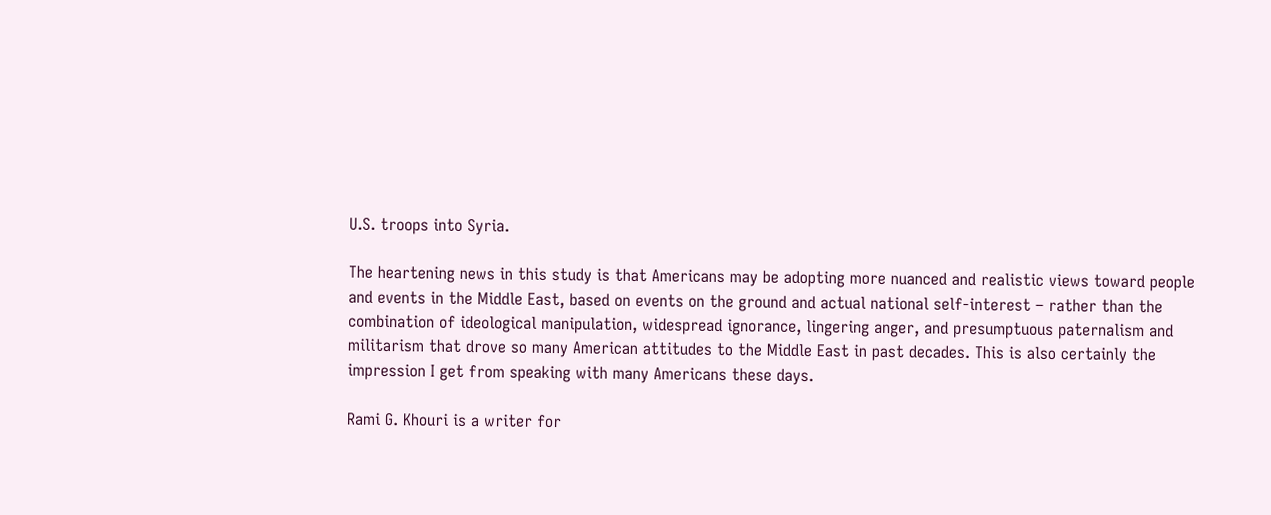U.S. troops into Syria.

The heartening news in this study is that Americans may be adopting more nuanced and realistic views toward people and events in the Middle East, based on events on the ground and actual national self-interest – rather than the combination of ideological manipulation, widespread ignorance, lingering anger, and presumptuous paternalism and militarism that drove so many American attitudes to the Middle East in past decades. This is also certainly the impression I get from speaking with many Americans these days.

Rami G. Khouri is a writer for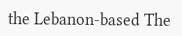the Lebanon-based The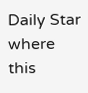Daily Star where this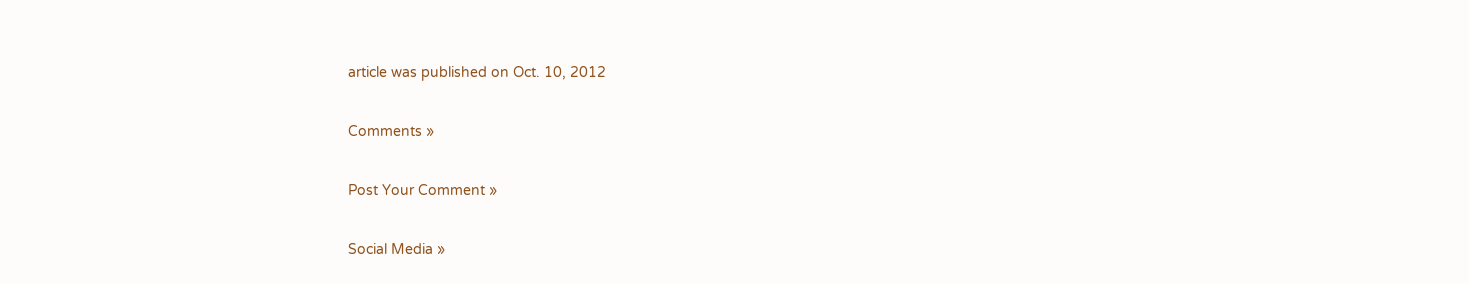article was published on Oct. 10, 2012

Comments »

Post Your Comment »

Social Media »